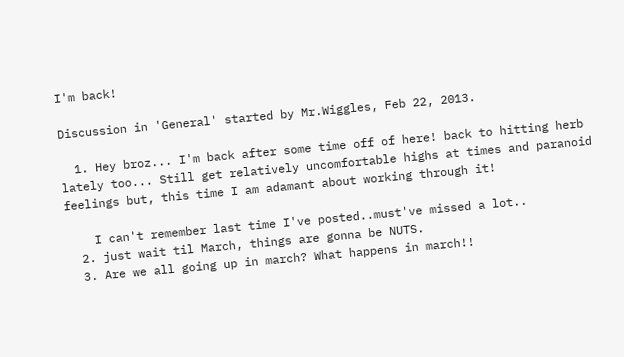I'm back!

Discussion in 'General' started by Mr.Wiggles, Feb 22, 2013.

  1. Hey broz... I'm back after some time off of here! back to hitting herb lately too... Still get relatively uncomfortable highs at times and paranoid feelings but, this time I am adamant about working through it!

    I can't remember last time I've posted..must've missed a lot..
  2. just wait til March, things are gonna be NUTS.
  3. Are we all going up in march? What happens in march!!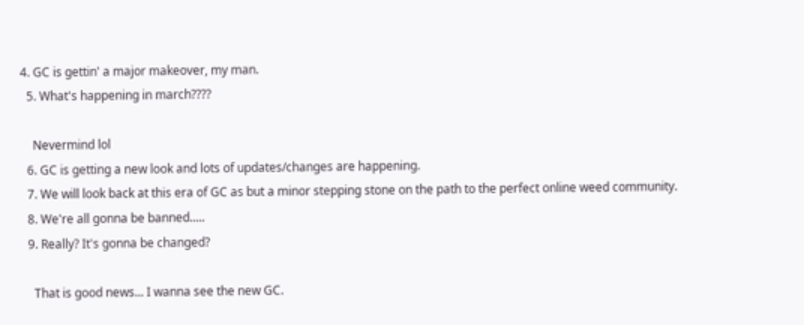4. GC is gettin' a major makeover, my man.
  5. What's happening in march????

    Nevermind lol
  6. GC is getting a new look and lots of updates/changes are happening.
  7. We will look back at this era of GC as but a minor stepping stone on the path to the perfect online weed community.
  8. We're all gonna be banned.....
  9. Really? It's gonna be changed?

    That is good news... I wanna see the new GC.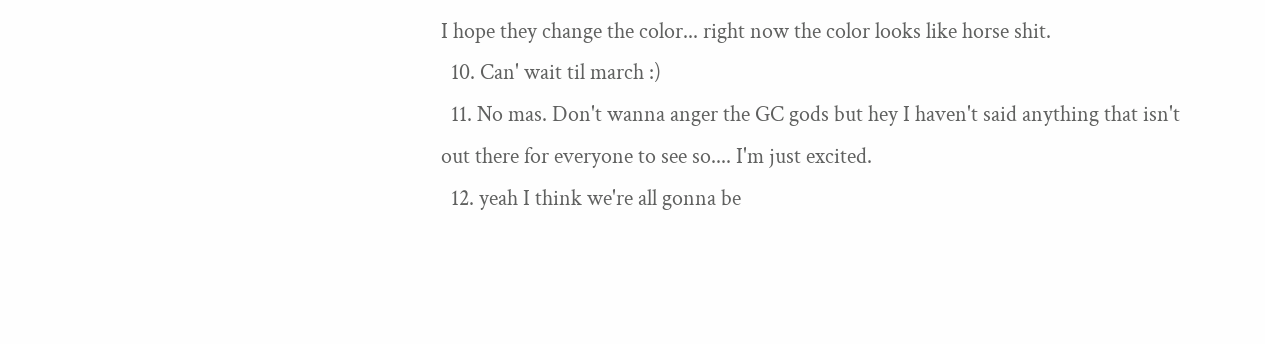I hope they change the color... right now the color looks like horse shit.
  10. Can' wait til march :)
  11. No mas. Don't wanna anger the GC gods but hey I haven't said anything that isn't out there for everyone to see so.... I'm just excited.
  12. yeah I think we're all gonna be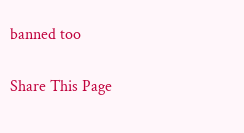banned too

Share This Page